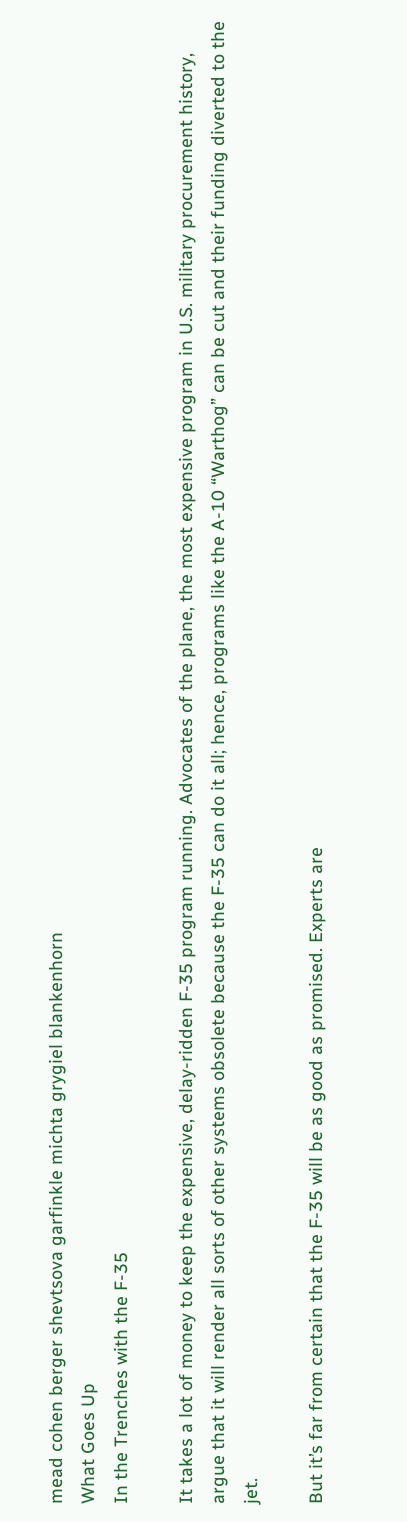mead cohen berger shevtsova garfinkle michta grygiel blankenhorn
What Goes Up
In the Trenches with the F-35

It takes a lot of money to keep the expensive, delay-ridden F-35 program running. Advocates of the plane, the most expensive program in U.S. military procurement history, argue that it will render all sorts of other systems obsolete because the F-35 can do it all; hence, programs like the A-10 “Warthog” can be cut and their funding diverted to the jet.

But it’s far from certain that the F-35 will be as good as promised. Experts are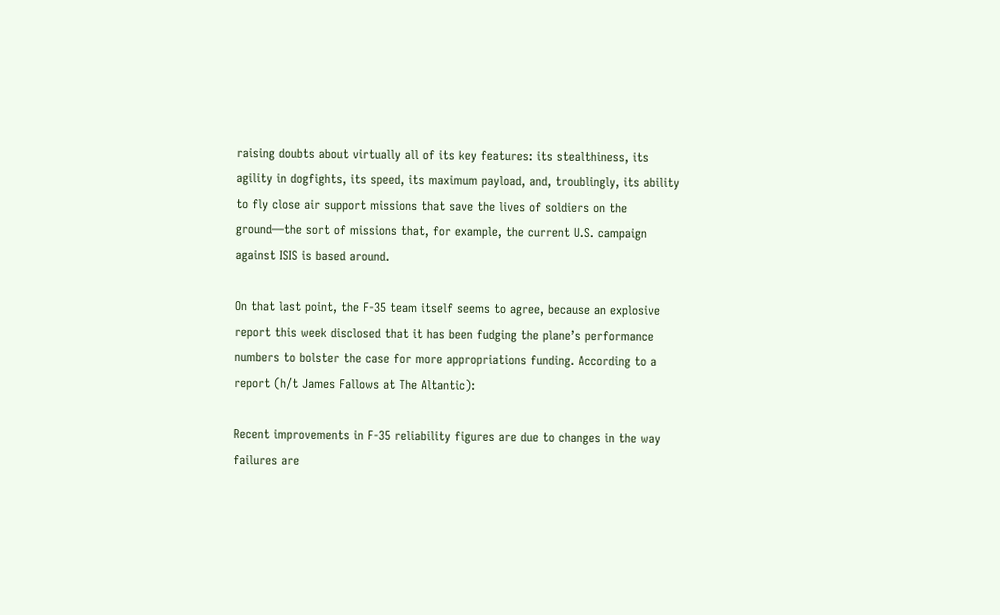raising doubts about virtually all of its key features: its stealthiness, its agility in dogfights, its speed, its maximum payload, and, troublingly, its ability to fly close air support missions that save the lives of soldiers on the ground—the sort of missions that, for example, the current U.S. campaign against ISIS is based around.

On that last point, the F-35 team itself seems to agree, because an explosive report this week disclosed that it has been fudging the plane’s performance numbers to bolster the case for more appropriations funding. According to a report (h/t James Fallows at The Altantic):

Recent improvements in F-35 reliability figures are due to changes in the way failures are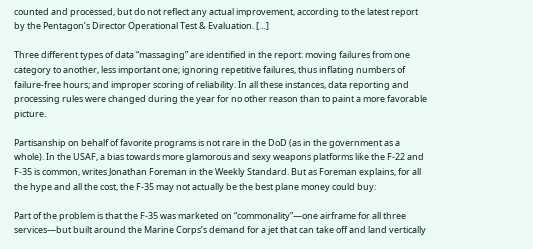counted and processed, but do not reflect any actual improvement, according to the latest report by the Pentagon’s Director Operational Test & Evaluation. […]

Three different types of data “massaging” are identified in the report: moving failures from one category to another, less important one; ignoring repetitive failures, thus inflating numbers of failure-free hours; and improper scoring of reliability. In all these instances, data reporting and processing rules were changed during the year for no other reason than to paint a more favorable picture.

Partisanship on behalf of favorite programs is not rare in the DoD (as in the government as a whole). In the USAF, a bias towards more glamorous and sexy weapons platforms like the F-22 and F-35 is common, writes Jonathan Foreman in the Weekly Standard. But as Foreman explains, for all the hype and all the cost, the F-35 may not actually be the best plane money could buy:

Part of the problem is that the F-35 was marketed on “commonality”—one airframe for all three services—but built around the Marine Corps’s demand for a jet that can take off and land vertically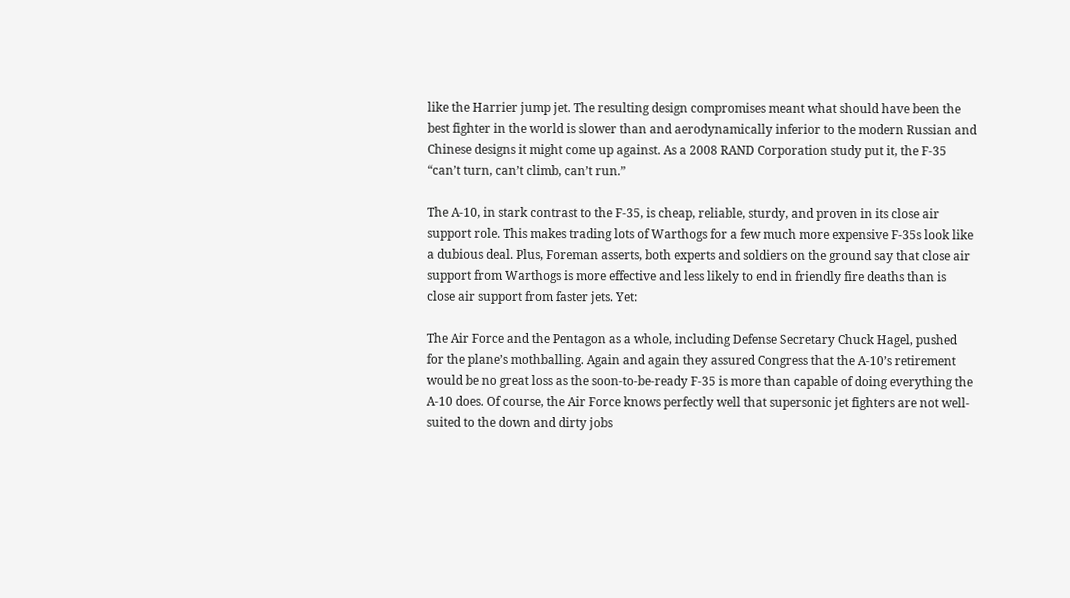like the Harrier jump jet. The resulting design compromises meant what should have been the best fighter in the world is slower than and aerodynamically inferior to the modern Russian and Chinese designs it might come up against. As a 2008 RAND Corporation study put it, the F-35 “can’t turn, can’t climb, can’t run.”

The A-10, in stark contrast to the F-35, is cheap, reliable, sturdy, and proven in its close air support role. This makes trading lots of Warthogs for a few much more expensive F-35s look like a dubious deal. Plus, Foreman asserts, both experts and soldiers on the ground say that close air support from Warthogs is more effective and less likely to end in friendly fire deaths than is close air support from faster jets. Yet:

The Air Force and the Pentagon as a whole, including Defense Secretary Chuck Hagel, pushed for the plane’s mothballing. Again and again they assured Congress that the A-10’s retirement would be no great loss as the soon-to-be-ready F-35 is more than capable of doing everything the A-10 does. Of course, the Air Force knows perfectly well that supersonic jet fighters are not well-suited to the down and dirty jobs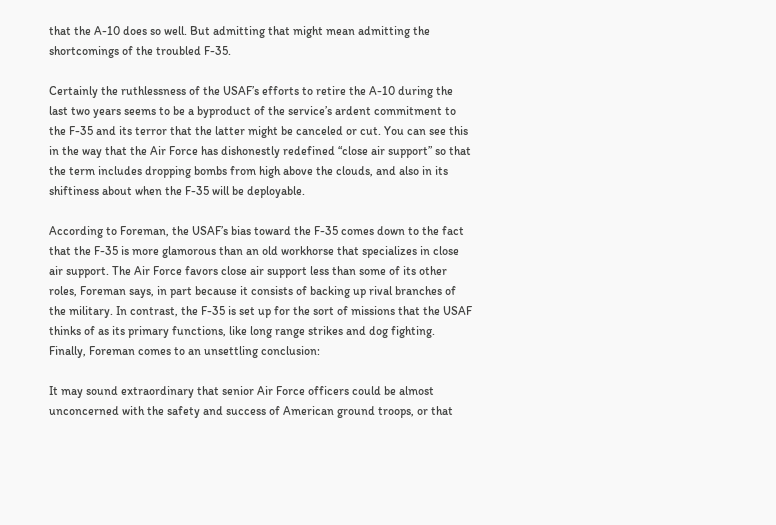that the A-10 does so well. But admitting that might mean admitting the shortcomings of the troubled F-35.

Certainly the ruthlessness of the USAF’s efforts to retire the A-10 during the last two years seems to be a byproduct of the service’s ardent commitment to the F-35 and its terror that the latter might be canceled or cut. You can see this in the way that the Air Force has dishonestly redefined “close air support” so that the term includes dropping bombs from high above the clouds, and also in its shiftiness about when the F-35 will be deployable.

According to Foreman, the USAF’s bias toward the F-35 comes down to the fact that the F-35 is more glamorous than an old workhorse that specializes in close air support. The Air Force favors close air support less than some of its other roles, Foreman says, in part because it consists of backing up rival branches of the military. In contrast, the F-35 is set up for the sort of missions that the USAF thinks of as its primary functions, like long range strikes and dog fighting. Finally, Foreman comes to an unsettling conclusion:

It may sound extraordinary that senior Air Force officers could be almost unconcerned with the safety and success of American ground troops, or that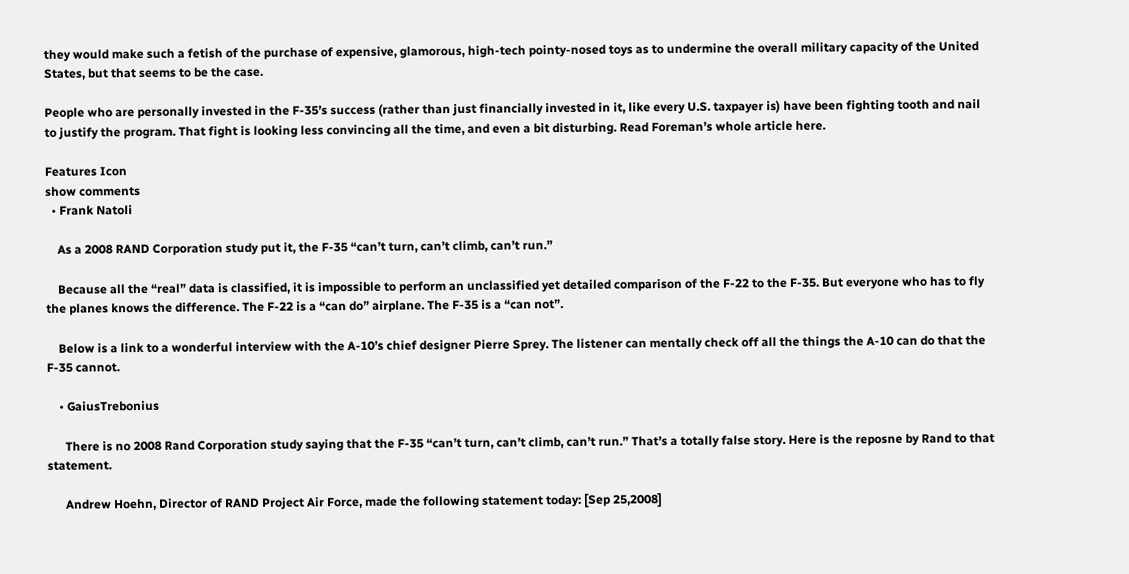they would make such a fetish of the purchase of expensive, glamorous, high-tech pointy-nosed toys as to undermine the overall military capacity of the United States, but that seems to be the case.

People who are personally invested in the F-35’s success (rather than just financially invested in it, like every U.S. taxpayer is) have been fighting tooth and nail to justify the program. That fight is looking less convincing all the time, and even a bit disturbing. Read Foreman’s whole article here.

Features Icon
show comments
  • Frank Natoli

    As a 2008 RAND Corporation study put it, the F-35 “can’t turn, can’t climb, can’t run.”

    Because all the “real” data is classified, it is impossible to perform an unclassified yet detailed comparison of the F-22 to the F-35. But everyone who has to fly the planes knows the difference. The F-22 is a “can do” airplane. The F-35 is a “can not”.

    Below is a link to a wonderful interview with the A-10’s chief designer Pierre Sprey. The listener can mentally check off all the things the A-10 can do that the F-35 cannot.

    • GaiusTrebonius

      There is no 2008 Rand Corporation study saying that the F-35 “can’t turn, can’t climb, can’t run.” That’s a totally false story. Here is the reposne by Rand to that statement.

      Andrew Hoehn, Director of RAND Project Air Force, made the following statement today: [Sep 25,2008]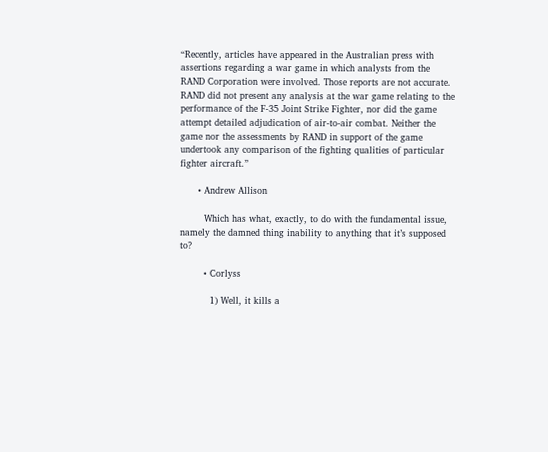“Recently, articles have appeared in the Australian press with assertions regarding a war game in which analysts from the RAND Corporation were involved. Those reports are not accurate. RAND did not present any analysis at the war game relating to the performance of the F-35 Joint Strike Fighter, nor did the game attempt detailed adjudication of air-to-air combat. Neither the game nor the assessments by RAND in support of the game undertook any comparison of the fighting qualities of particular fighter aircraft.”

      • Andrew Allison

        Which has what, exactly, to do with the fundamental issue, namely the damned thing inability to anything that it’s supposed to?

        • Corlyss

          1) Well, it kills a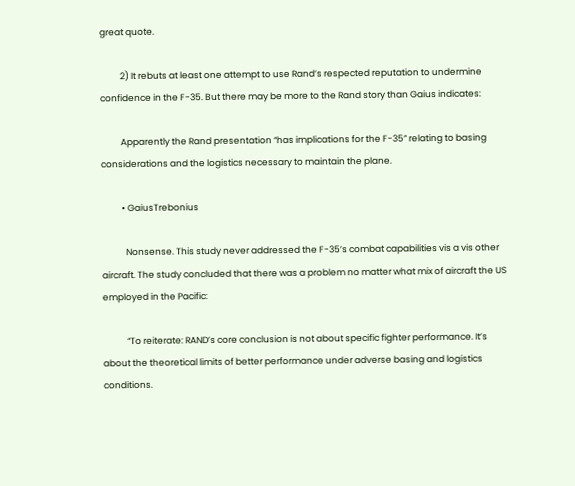great quote.

          2) It rebuts at least one attempt to use Rand’s respected reputation to undermine confidence in the F-35. But there may be more to the Rand story than Gaius indicates:

          Apparently the Rand presentation “has implications for the F-35” relating to basing considerations and the logistics necessary to maintain the plane.

          • GaiusTrebonius

            Nonsense. This study never addressed the F-35’s combat capabilities vis a vis other aircraft. The study concluded that there was a problem no matter what mix of aircraft the US employed in the Pacific:

            “To reiterate: RAND’s core conclusion is not about specific fighter performance. It’s about the theoretical limits of better performance under adverse basing and logistics conditions.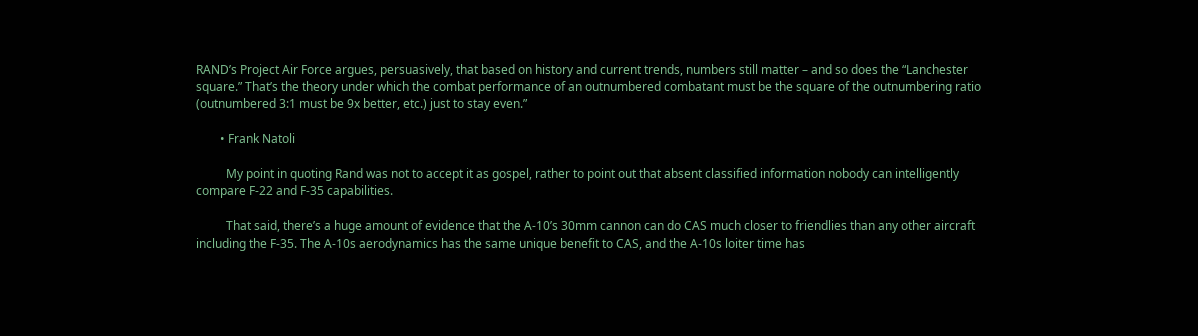RAND’s Project Air Force argues, persuasively, that based on history and current trends, numbers still matter – and so does the “Lanchester square.” That’s the theory under which the combat performance of an outnumbered combatant must be the square of the outnumbering ratio (outnumbered 3:1 must be 9x better, etc.) just to stay even.”

        • Frank Natoli

          My point in quoting Rand was not to accept it as gospel, rather to point out that absent classified information nobody can intelligently compare F-22 and F-35 capabilities.

          That said, there’s a huge amount of evidence that the A-10’s 30mm cannon can do CAS much closer to friendlies than any other aircraft including the F-35. The A-10s aerodynamics has the same unique benefit to CAS, and the A-10s loiter time has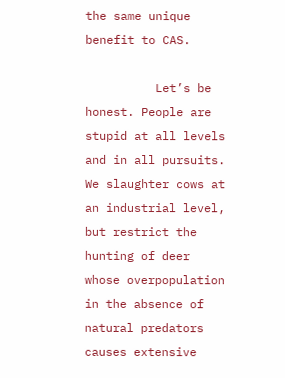the same unique benefit to CAS.

          Let’s be honest. People are stupid at all levels and in all pursuits. We slaughter cows at an industrial level, but restrict the hunting of deer whose overpopulation in the absence of natural predators causes extensive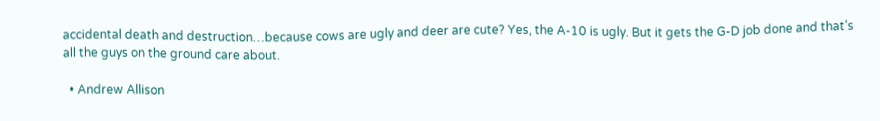accidental death and destruction…because cows are ugly and deer are cute? Yes, the A-10 is ugly. But it gets the G-D job done and that’s all the guys on the ground care about.

  • Andrew Allison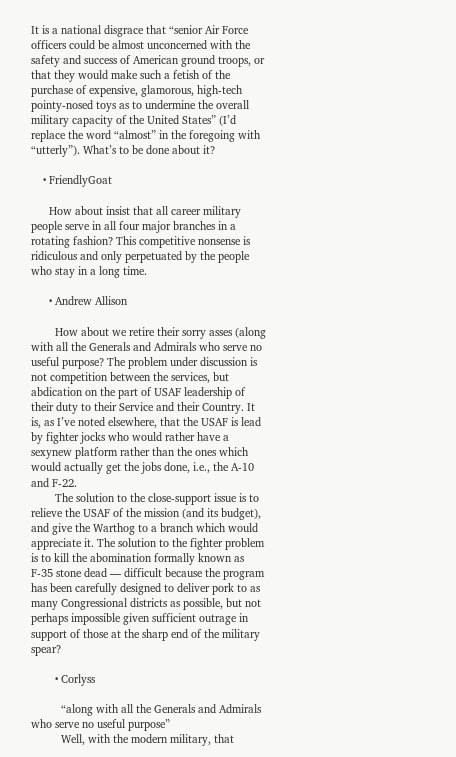It is a national disgrace that “senior Air Force officers could be almost unconcerned with the safety and success of American ground troops, or that they would make such a fetish of the purchase of expensive, glamorous, high-tech pointy-nosed toys as to undermine the overall military capacity of the United States” (I’d replace the word “almost” in the foregoing with “utterly”). What’s to be done about it?

    • FriendlyGoat

      How about insist that all career military people serve in all four major branches in a rotating fashion? This competitive nonsense is ridiculous and only perpetuated by the people who stay in a long time.

      • Andrew Allison

        How about we retire their sorry asses (along with all the Generals and Admirals who serve no useful purpose? The problem under discussion is not competition between the services, but abdication on the part of USAF leadership of their duty to their Service and their Country. It is, as I’ve noted elsewhere, that the USAF is lead by fighter jocks who would rather have a sexynew platform rather than the ones which would actually get the jobs done, i.e., the A-10 and F-22.
        The solution to the close-support issue is to relieve the USAF of the mission (and its budget), and give the Warthog to a branch which would appreciate it. The solution to the fighter problem is to kill the abomination formally known as F-35 stone dead — difficult because the program has been carefully designed to deliver pork to as many Congressional districts as possible, but not perhaps impossible given sufficient outrage in support of those at the sharp end of the military spear?

        • Corlyss

          “along with all the Generals and Admirals who serve no useful purpose”
          Well, with the modern military, that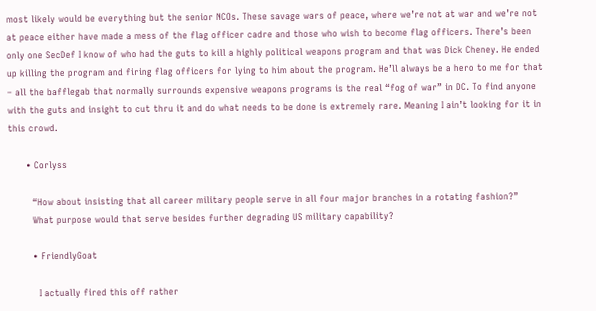most likely would be everything but the senior NCOs. These savage wars of peace, where we’re not at war and we’re not at peace either have made a mess of the flag officer cadre and those who wish to become flag officers. There’s been only one SecDef I know of who had the guts to kill a highly political weapons program and that was Dick Cheney. He ended up killing the program and firing flag officers for lying to him about the program. He’ll always be a hero to me for that – all the bafflegab that normally surrounds expensive weapons programs is the real “fog of war” in DC. To find anyone with the guts and insight to cut thru it and do what needs to be done is extremely rare. Meaning I ain’t looking for it in this crowd.

      • Corlyss

        “How about insisting that all career military people serve in all four major branches in a rotating fashion?”
        What purpose would that serve besides further degrading US military capability?

        • FriendlyGoat

          I actually fired this off rather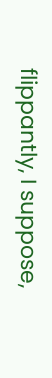flippantly, I suppose,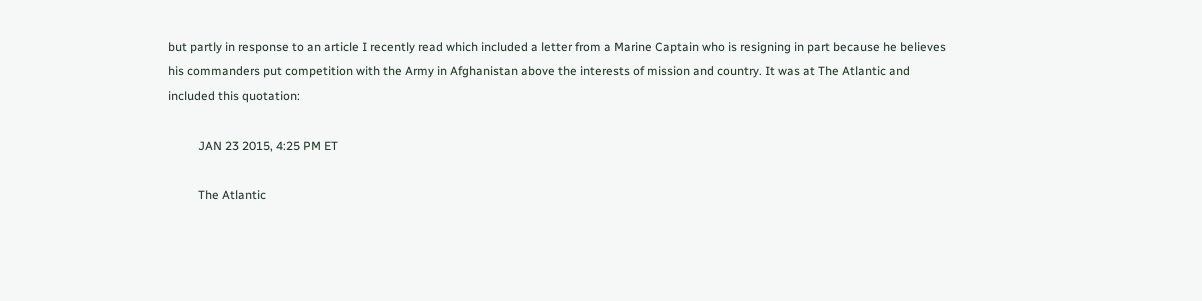but partly in response to an article I recently read which included a letter from a Marine Captain who is resigning in part because he believes his commanders put competition with the Army in Afghanistan above the interests of mission and country. It was at The Atlantic and included this quotation:

          JAN 23 2015, 4:25 PM ET

          The Atlantic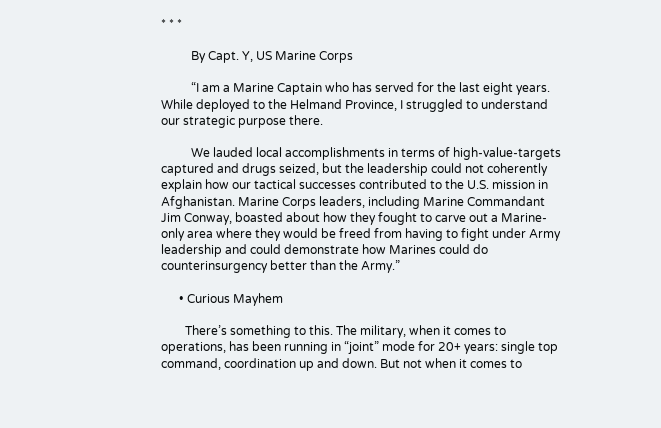* * *

          By Capt. Y, US Marine Corps

          “I am a Marine Captain who has served for the last eight years. While deployed to the Helmand Province, I struggled to understand our strategic purpose there.

          We lauded local accomplishments in terms of high-value-targets captured and drugs seized, but the leadership could not coherently explain how our tactical successes contributed to the U.S. mission in Afghanistan. Marine Corps leaders, including Marine Commandant Jim Conway, boasted about how they fought to carve out a Marine-only area where they would be freed from having to fight under Army leadership and could demonstrate how Marines could do counterinsurgency better than the Army.”

      • Curious Mayhem

        There’s something to this. The military, when it comes to operations, has been running in “joint” mode for 20+ years: single top command, coordination up and down. But not when it comes to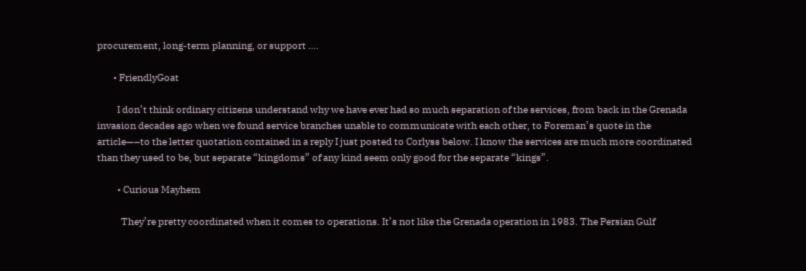procurement, long-term planning, or support ….

        • FriendlyGoat

          I don’t think ordinary citizens understand why we have ever had so much separation of the services, from back in the Grenada invasion decades ago when we found service branches unable to communicate with each other, to Foreman’s quote in the article—–to the letter quotation contained in a reply I just posted to Corlyss below. I know the services are much more coordinated than they used to be, but separate “kingdoms” of any kind seem only good for the separate “kings”.

          • Curious Mayhem

            They’re pretty coordinated when it comes to operations. It’s not like the Grenada operation in 1983. The Persian Gulf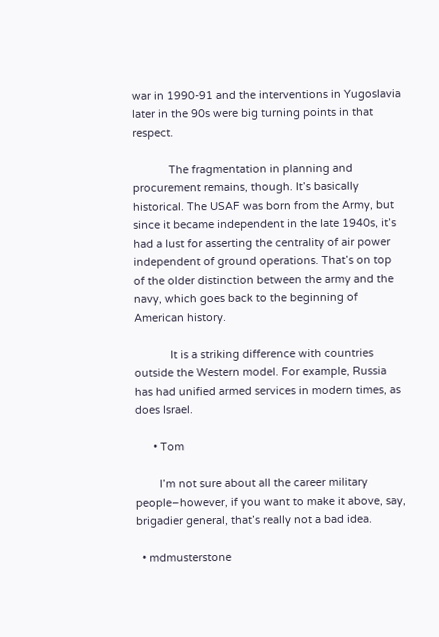war in 1990-91 and the interventions in Yugoslavia later in the 90s were big turning points in that respect.

            The fragmentation in planning and procurement remains, though. It’s basically historical. The USAF was born from the Army, but since it became independent in the late 1940s, it’s had a lust for asserting the centrality of air power independent of ground operations. That’s on top of the older distinction between the army and the navy, which goes back to the beginning of American history.

            It is a striking difference with countries outside the Western model. For example, Russia has had unified armed services in modern times, as does Israel.

      • Tom

        I’m not sure about all the career military people–however, if you want to make it above, say, brigadier general, that’s really not a bad idea.

  • mdmusterstone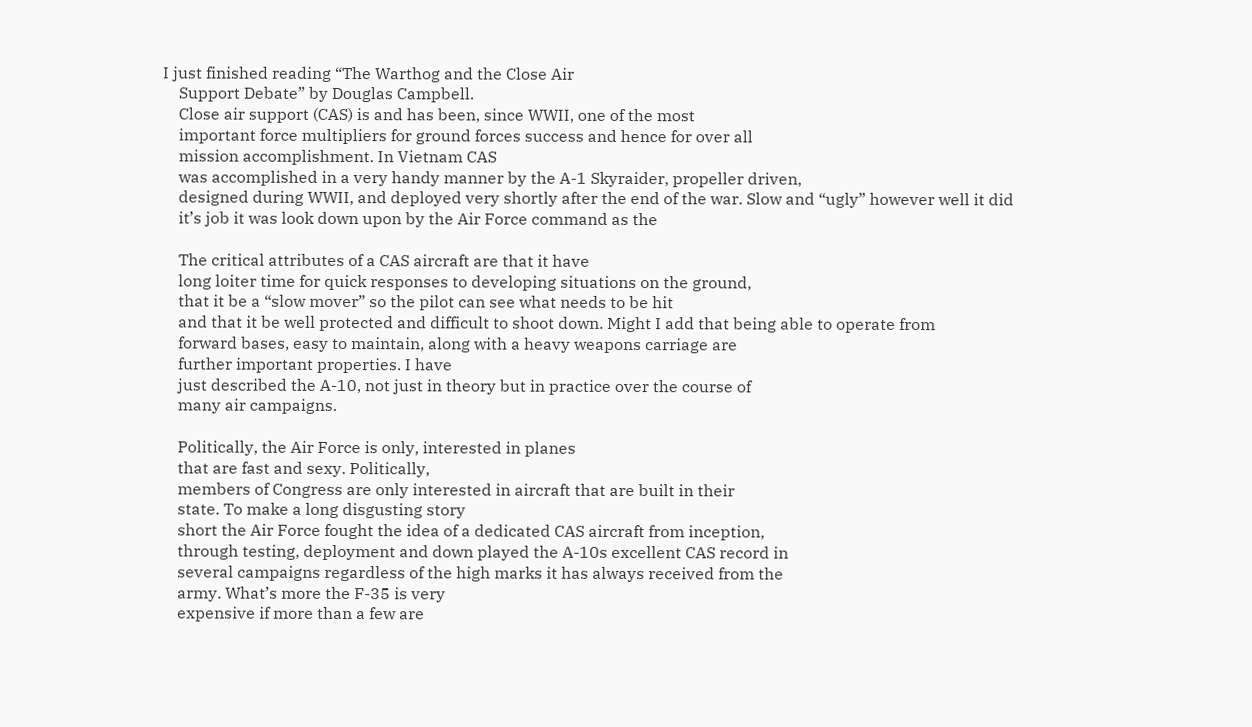I just finished reading “The Warthog and the Close Air
    Support Debate” by Douglas Campbell.
    Close air support (CAS) is and has been, since WWII, one of the most
    important force multipliers for ground forces success and hence for over all
    mission accomplishment. In Vietnam CAS
    was accomplished in a very handy manner by the A-1 Skyraider, propeller driven,
    designed during WWII, and deployed very shortly after the end of the war. Slow and “ugly” however well it did
    it’s job it was look down upon by the Air Force command as the

    The critical attributes of a CAS aircraft are that it have
    long loiter time for quick responses to developing situations on the ground,
    that it be a “slow mover” so the pilot can see what needs to be hit
    and that it be well protected and difficult to shoot down. Might I add that being able to operate from
    forward bases, easy to maintain, along with a heavy weapons carriage are
    further important properties. I have
    just described the A-10, not just in theory but in practice over the course of
    many air campaigns.

    Politically, the Air Force is only, interested in planes
    that are fast and sexy. Politically,
    members of Congress are only interested in aircraft that are built in their
    state. To make a long disgusting story
    short the Air Force fought the idea of a dedicated CAS aircraft from inception,
    through testing, deployment and down played the A-10s excellent CAS record in
    several campaigns regardless of the high marks it has always received from the
    army. What’s more the F-35 is very
    expensive if more than a few are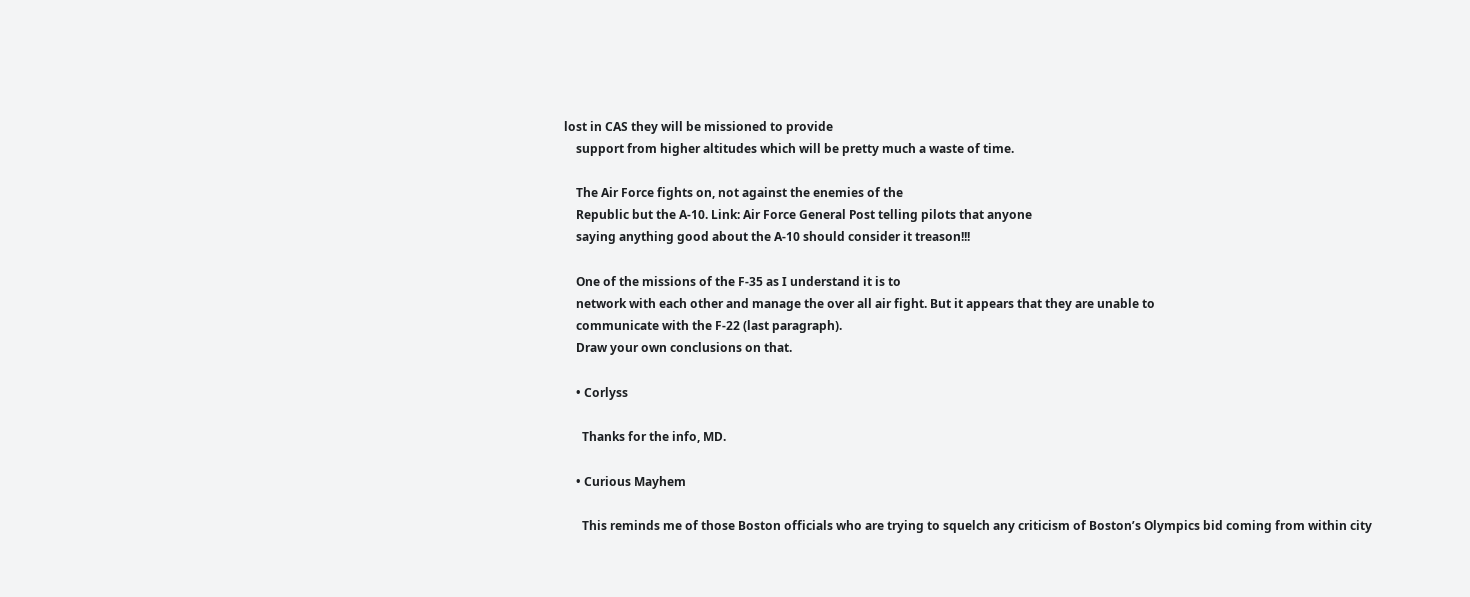lost in CAS they will be missioned to provide
    support from higher altitudes which will be pretty much a waste of time.

    The Air Force fights on, not against the enemies of the
    Republic but the A-10. Link: Air Force General Post telling pilots that anyone
    saying anything good about the A-10 should consider it treason!!!

    One of the missions of the F-35 as I understand it is to
    network with each other and manage the over all air fight. But it appears that they are unable to
    communicate with the F-22 (last paragraph).
    Draw your own conclusions on that.

    • Corlyss

      Thanks for the info, MD.

    • Curious Mayhem

      This reminds me of those Boston officials who are trying to squelch any criticism of Boston’s Olympics bid coming from within city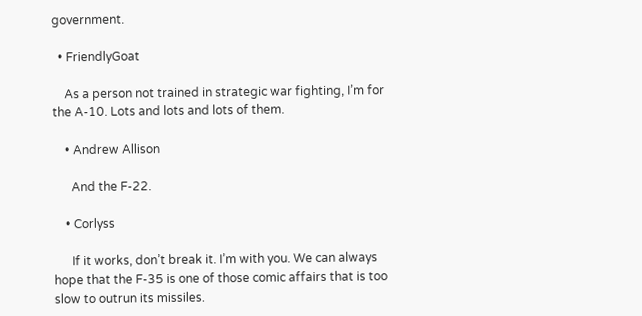government.

  • FriendlyGoat

    As a person not trained in strategic war fighting, I’m for the A-10. Lots and lots and lots of them.

    • Andrew Allison

      And the F-22.

    • Corlyss

      If it works, don’t break it. I’m with you. We can always hope that the F-35 is one of those comic affairs that is too slow to outrun its missiles.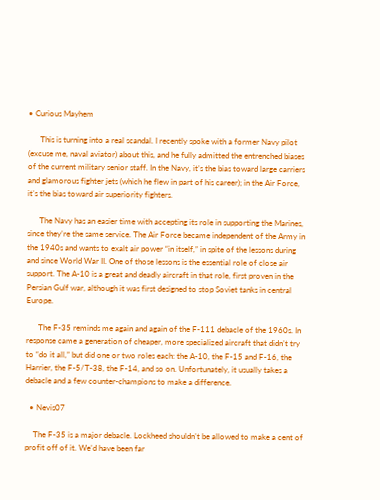• Curious Mayhem

      This is turning into a real scandal. I recently spoke with a former Navy pilot (excuse me, naval aviator) about this, and he fully admitted the entrenched biases of the current military senior staff. In the Navy, it’s the bias toward large carriers and glamorous fighter jets (which he flew in part of his career); in the Air Force, it’s the bias toward air superiority fighters.

      The Navy has an easier time with accepting its role in supporting the Marines, since they’re the same service. The Air Force became independent of the Army in the 1940s and wants to exalt air power “in itself,” in spite of the lessons during and since World War II. One of those lessons is the essential role of close air support. The A-10 is a great and deadly aircraft in that role, first proven in the Persian Gulf war, although it was first designed to stop Soviet tanks in central Europe.

      The F-35 reminds me again and again of the F-111 debacle of the 1960s. In response came a generation of cheaper, more specialized aircraft that didn’t try to “do it all,” but did one or two roles each: the A-10, the F-15 and F-16, the Harrier, the F-5/T-38, the F-14, and so on. Unfortunately, it usually takes a debacle and a few counter-champions to make a difference.

  • Nevis07

    The F-35 is a major debacle. Lockheed shouldn’t be allowed to make a cent of profit off of it. We’d have been far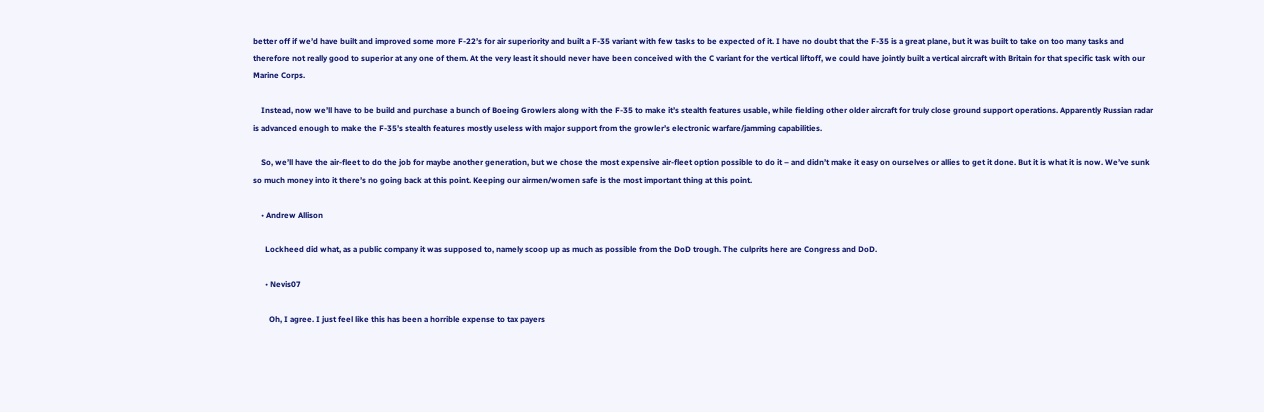better off if we’d have built and improved some more F-22’s for air superiority and built a F-35 variant with few tasks to be expected of it. I have no doubt that the F-35 is a great plane, but it was built to take on too many tasks and therefore not really good to superior at any one of them. At the very least it should never have been conceived with the C variant for the vertical liftoff, we could have jointly built a vertical aircraft with Britain for that specific task with our Marine Corps.

    Instead, now we’ll have to be build and purchase a bunch of Boeing Growlers along with the F-35 to make it’s stealth features usable, while fielding other older aircraft for truly close ground support operations. Apparently Russian radar is advanced enough to make the F-35’s stealth features mostly useless with major support from the growler’s electronic warfare/jamming capabilities.

    So, we’ll have the air-fleet to do the job for maybe another generation, but we chose the most expensive air-fleet option possible to do it – and didn’t make it easy on ourselves or allies to get it done. But it is what it is now. We’ve sunk so much money into it there’s no going back at this point. Keeping our airmen/women safe is the most important thing at this point.

    • Andrew Allison

      Lockheed did what, as a public company it was supposed to, namely scoop up as much as possible from the DoD trough. The culprits here are Congress and DoD.

      • Nevis07

        Oh, I agree. I just feel like this has been a horrible expense to tax payers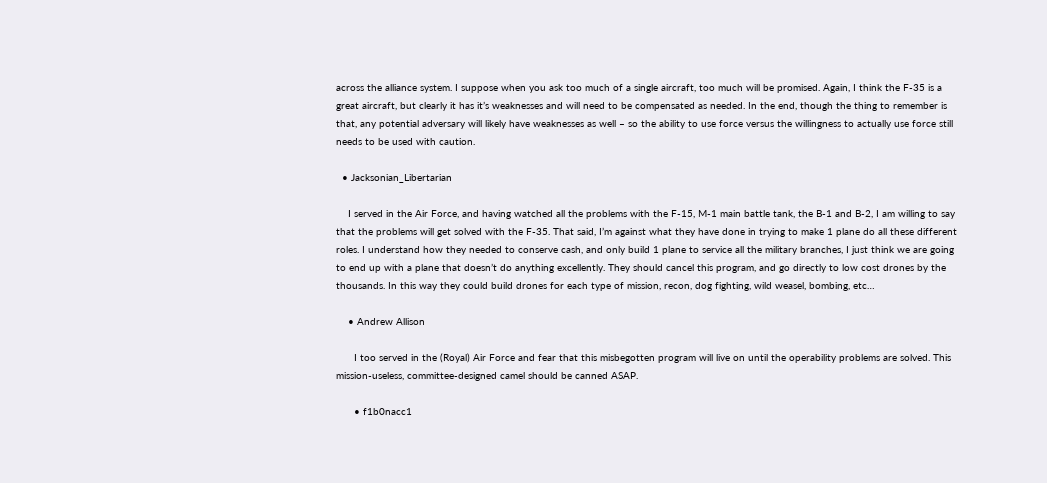across the alliance system. I suppose when you ask too much of a single aircraft, too much will be promised. Again, I think the F-35 is a great aircraft, but clearly it has it’s weaknesses and will need to be compensated as needed. In the end, though the thing to remember is that, any potential adversary will likely have weaknesses as well – so the ability to use force versus the willingness to actually use force still needs to be used with caution.

  • Jacksonian_Libertarian

    I served in the Air Force, and having watched all the problems with the F-15, M-1 main battle tank, the B-1 and B-2, I am willing to say that the problems will get solved with the F-35. That said, I’m against what they have done in trying to make 1 plane do all these different roles. I understand how they needed to conserve cash, and only build 1 plane to service all the military branches, I just think we are going to end up with a plane that doesn’t do anything excellently. They should cancel this program, and go directly to low cost drones by the thousands. In this way they could build drones for each type of mission, recon, dog fighting, wild weasel, bombing, etc…

    • Andrew Allison

      I too served in the (Royal) Air Force and fear that this misbegotten program will live on until the operability problems are solved. This mission-useless, committee-designed camel should be canned ASAP.

      • f1b0nacc1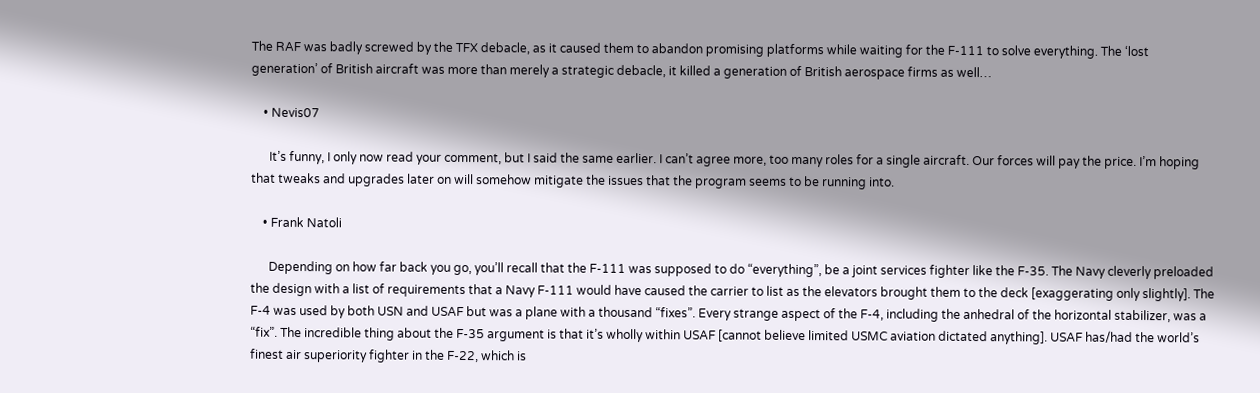The RAF was badly screwed by the TFX debacle, as it caused them to abandon promising platforms while waiting for the F-111 to solve everything. The ‘lost generation’ of British aircraft was more than merely a strategic debacle, it killed a generation of British aerospace firms as well…

    • Nevis07

      It’s funny, I only now read your comment, but I said the same earlier. I can’t agree more, too many roles for a single aircraft. Our forces will pay the price. I’m hoping that tweaks and upgrades later on will somehow mitigate the issues that the program seems to be running into.

    • Frank Natoli

      Depending on how far back you go, you’ll recall that the F-111 was supposed to do “everything”, be a joint services fighter like the F-35. The Navy cleverly preloaded the design with a list of requirements that a Navy F-111 would have caused the carrier to list as the elevators brought them to the deck [exaggerating only slightly]. The F-4 was used by both USN and USAF but was a plane with a thousand “fixes”. Every strange aspect of the F-4, including the anhedral of the horizontal stabilizer, was a “fix”. The incredible thing about the F-35 argument is that it’s wholly within USAF [cannot believe limited USMC aviation dictated anything]. USAF has/had the world’s finest air superiority fighter in the F-22, which is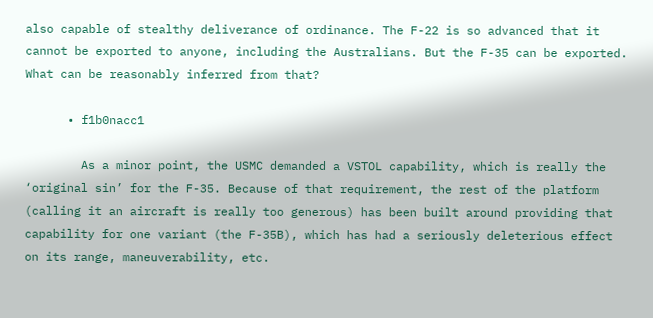also capable of stealthy deliverance of ordinance. The F-22 is so advanced that it cannot be exported to anyone, including the Australians. But the F-35 can be exported. What can be reasonably inferred from that?

      • f1b0nacc1

        As a minor point, the USMC demanded a VSTOL capability, which is really the ‘original sin’ for the F-35. Because of that requirement, the rest of the platform (calling it an aircraft is really too generous) has been built around providing that capability for one variant (the F-35B), which has had a seriously deleterious effect on its range, maneuverability, etc.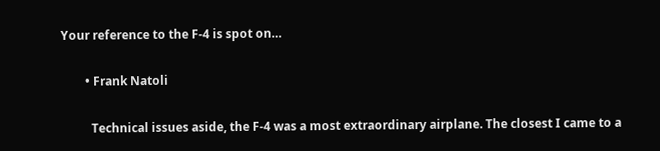Your reference to the F-4 is spot on…

        • Frank Natoli

          Technical issues aside, the F-4 was a most extraordinary airplane. The closest I came to a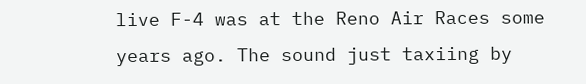live F-4 was at the Reno Air Races some years ago. The sound just taxiing by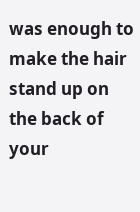was enough to make the hair stand up on the back of your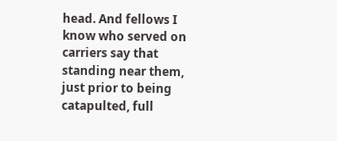head. And fellows I know who served on carriers say that standing near them, just prior to being catapulted, full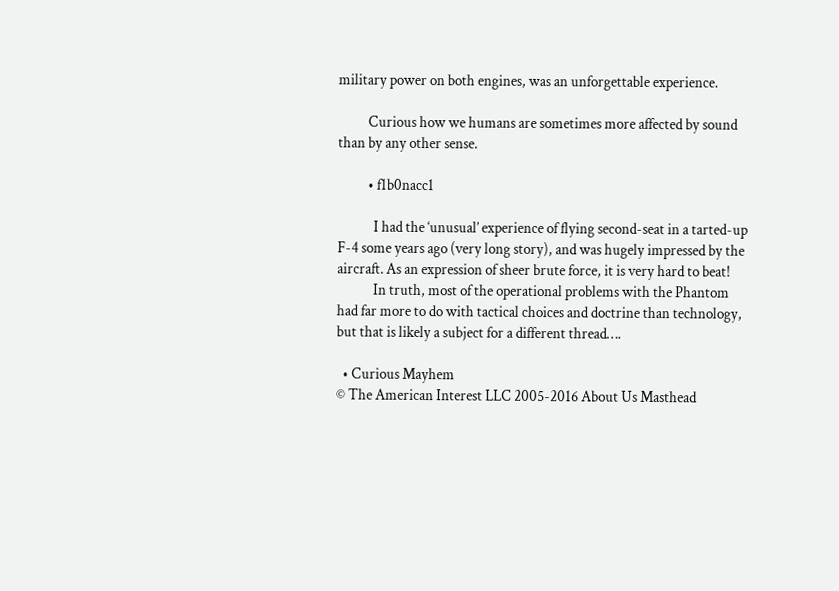military power on both engines, was an unforgettable experience.

          Curious how we humans are sometimes more affected by sound than by any other sense.

          • f1b0nacc1

            I had the ‘unusual’ experience of flying second-seat in a tarted-up F-4 some years ago (very long story), and was hugely impressed by the aircraft. As an expression of sheer brute force, it is very hard to beat!
            In truth, most of the operational problems with the Phantom had far more to do with tactical choices and doctrine than technology, but that is likely a subject for a different thread….

  • Curious Mayhem
© The American Interest LLC 2005-2016 About Us Masthead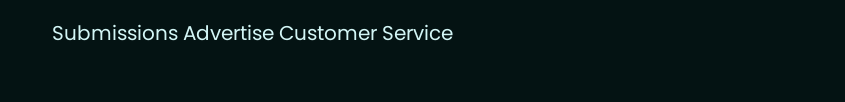Submissions Advertise Customer Service